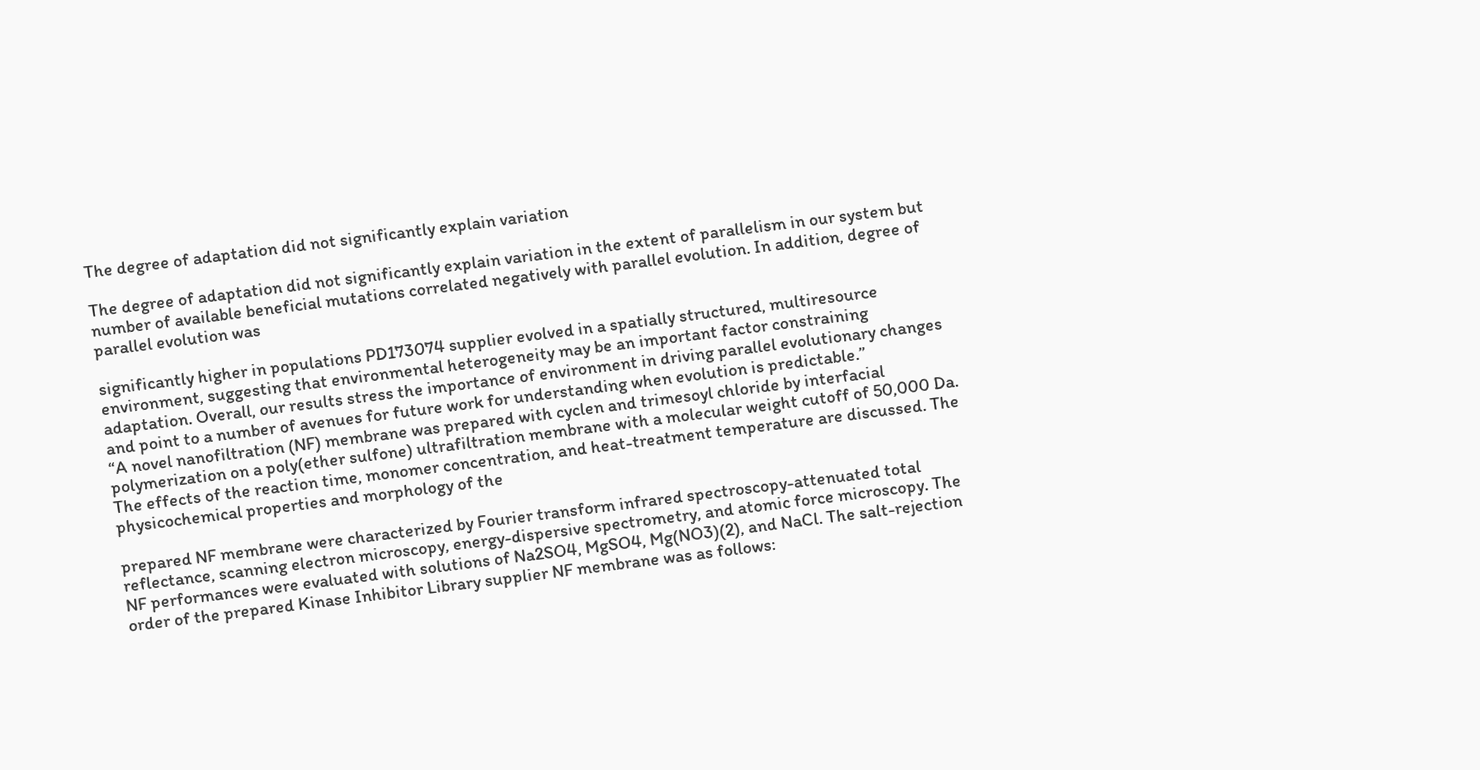The degree of adaptation did not significantly explain variation

The degree of adaptation did not significantly explain variation in the extent of parallelism in our system but number of available beneficial mutations correlated negatively with parallel evolution. In addition, degree of parallel evolution was

significantly higher in populations PD173074 supplier evolved in a spatially structured, multiresource environment, suggesting that environmental heterogeneity may be an important factor constraining adaptation. Overall, our results stress the importance of environment in driving parallel evolutionary changes and point to a number of avenues for future work for understanding when evolution is predictable.”
“A novel nanofiltration (NF) membrane was prepared with cyclen and trimesoyl chloride by interfacial polymerization on a poly(ether sulfone) ultrafiltration membrane with a molecular weight cutoff of 50,000 Da. The effects of the reaction time, monomer concentration, and heat-treatment temperature are discussed. The physicochemical properties and morphology of the

prepared NF membrane were characterized by Fourier transform infrared spectroscopy-attenuated total reflectance, scanning electron microscopy, energy-dispersive spectrometry, and atomic force microscopy. The NF performances were evaluated with solutions of Na2SO4, MgSO4, Mg(NO3)(2), and NaCl. The salt-rejection order of the prepared Kinase Inhibitor Library supplier NF membrane was as follows: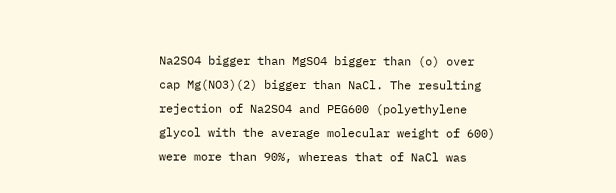Na2SO4 bigger than MgSO4 bigger than (o) over cap Mg(NO3)(2) bigger than NaCl. The resulting rejection of Na2SO4 and PEG600 (polyethylene glycol with the average molecular weight of 600) were more than 90%, whereas that of NaCl was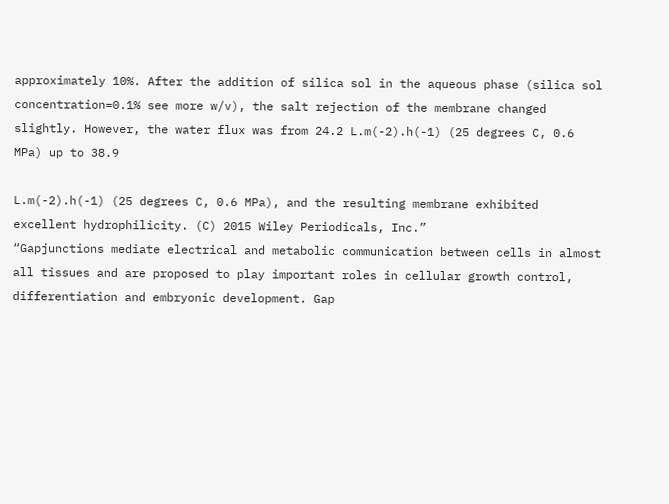approximately 10%. After the addition of silica sol in the aqueous phase (silica sol concentration=0.1% see more w/v), the salt rejection of the membrane changed slightly. However, the water flux was from 24.2 L.m(-2).h(-1) (25 degrees C, 0.6 MPa) up to 38.9

L.m(-2).h(-1) (25 degrees C, 0.6 MPa), and the resulting membrane exhibited excellent hydrophilicity. (C) 2015 Wiley Periodicals, Inc.”
“Gapjunctions mediate electrical and metabolic communication between cells in almost all tissues and are proposed to play important roles in cellular growth control, differentiation and embryonic development. Gap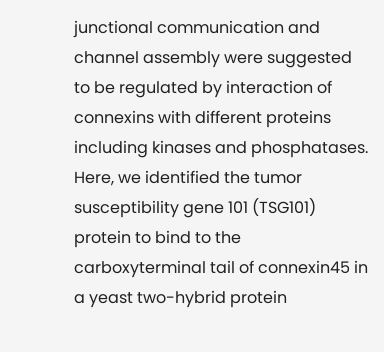junctional communication and channel assembly were suggested to be regulated by interaction of connexins with different proteins including kinases and phosphatases. Here, we identified the tumor susceptibility gene 101 (TSG101) protein to bind to the carboxyterminal tail of connexin45 in a yeast two-hybrid protein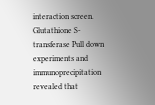interaction screen. Glutathione S-transferase Pull down experiments and immunoprecipitation revealed that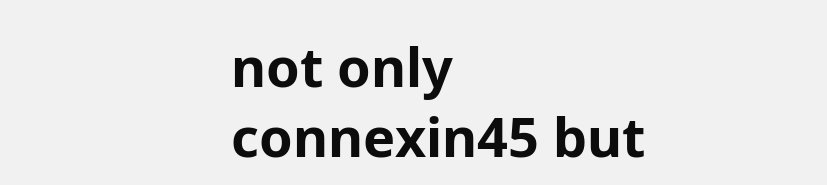not only connexin45 but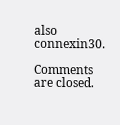also connexin30.

Comments are closed.